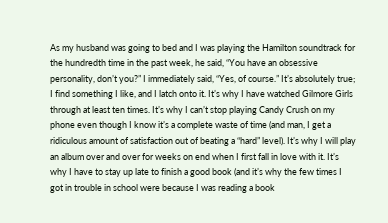As my husband was going to bed and I was playing the Hamilton soundtrack for the hundredth time in the past week, he said, “You have an obsessive personality, don’t you?” I immediately said, “Yes, of course.” It’s absolutely true; I find something I like, and I latch onto it. It’s why I have watched Gilmore Girls through at least ten times. It’s why I can’t stop playing Candy Crush on my phone even though I know it’s a complete waste of time (and man, I get a ridiculous amount of satisfaction out of beating a “hard” level). It’s why I will play an album over and over for weeks on end when I first fall in love with it. It’s why I have to stay up late to finish a good book (and it’s why the few times I got in trouble in school were because I was reading a book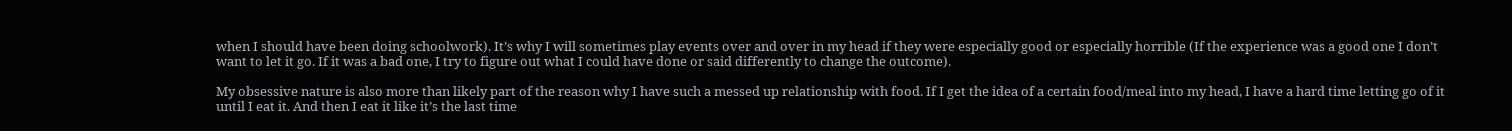when I should have been doing schoolwork). It’s why I will sometimes play events over and over in my head if they were especially good or especially horrible (If the experience was a good one I don’t want to let it go. If it was a bad one, I try to figure out what I could have done or said differently to change the outcome).

My obsessive nature is also more than likely part of the reason why I have such a messed up relationship with food. If I get the idea of a certain food/meal into my head, I have a hard time letting go of it until I eat it. And then I eat it like it’s the last time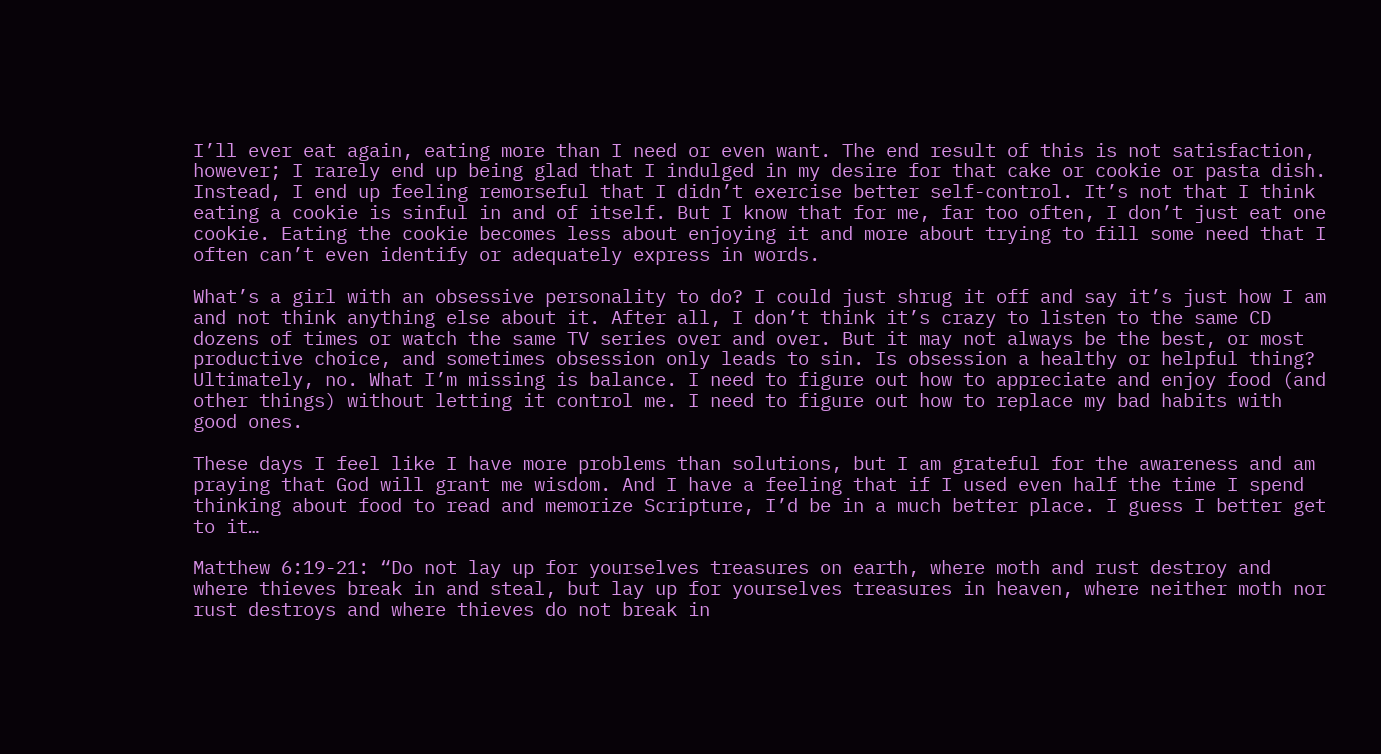I’ll ever eat again, eating more than I need or even want. The end result of this is not satisfaction, however; I rarely end up being glad that I indulged in my desire for that cake or cookie or pasta dish. Instead, I end up feeling remorseful that I didn’t exercise better self-control. It’s not that I think eating a cookie is sinful in and of itself. But I know that for me, far too often, I don’t just eat one cookie. Eating the cookie becomes less about enjoying it and more about trying to fill some need that I often can’t even identify or adequately express in words.

What’s a girl with an obsessive personality to do? I could just shrug it off and say it’s just how I am and not think anything else about it. After all, I don’t think it’s crazy to listen to the same CD dozens of times or watch the same TV series over and over. But it may not always be the best, or most productive choice, and sometimes obsession only leads to sin. Is obsession a healthy or helpful thing? Ultimately, no. What I’m missing is balance. I need to figure out how to appreciate and enjoy food (and other things) without letting it control me. I need to figure out how to replace my bad habits with good ones.

These days I feel like I have more problems than solutions, but I am grateful for the awareness and am praying that God will grant me wisdom. And I have a feeling that if I used even half the time I spend thinking about food to read and memorize Scripture, I’d be in a much better place. I guess I better get to it…

Matthew 6:19-21: “Do not lay up for yourselves treasures on earth, where moth and rust destroy and where thieves break in and steal, but lay up for yourselves treasures in heaven, where neither moth nor rust destroys and where thieves do not break in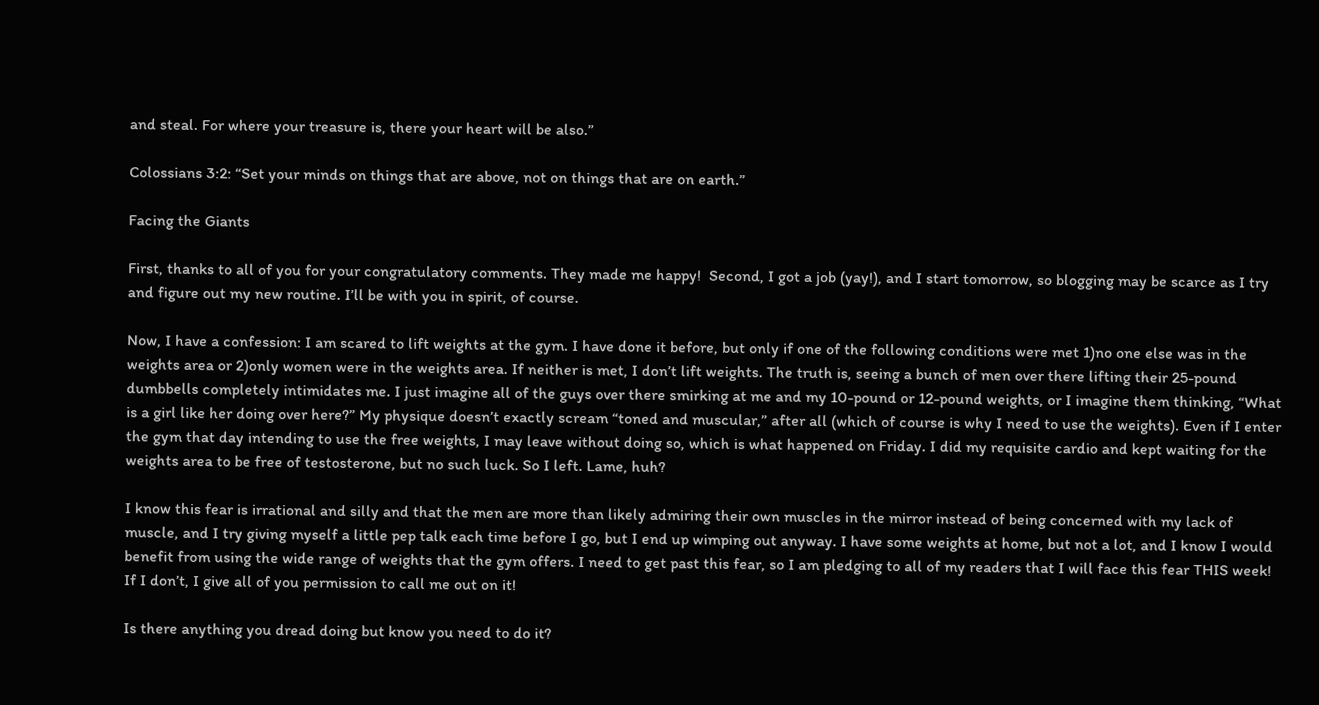and steal. For where your treasure is, there your heart will be also.”

Colossians 3:2: “Set your minds on things that are above, not on things that are on earth.”

Facing the Giants

First, thanks to all of you for your congratulatory comments. They made me happy!  Second, I got a job (yay!), and I start tomorrow, so blogging may be scarce as I try and figure out my new routine. I’ll be with you in spirit, of course.

Now, I have a confession: I am scared to lift weights at the gym. I have done it before, but only if one of the following conditions were met 1)no one else was in the weights area or 2)only women were in the weights area. If neither is met, I don’t lift weights. The truth is, seeing a bunch of men over there lifting their 25-pound dumbbells completely intimidates me. I just imagine all of the guys over there smirking at me and my 10-pound or 12-pound weights, or I imagine them thinking, “What is a girl like her doing over here?” My physique doesn’t exactly scream “toned and muscular,” after all (which of course is why I need to use the weights). Even if I enter the gym that day intending to use the free weights, I may leave without doing so, which is what happened on Friday. I did my requisite cardio and kept waiting for the weights area to be free of testosterone, but no such luck. So I left. Lame, huh?

I know this fear is irrational and silly and that the men are more than likely admiring their own muscles in the mirror instead of being concerned with my lack of muscle, and I try giving myself a little pep talk each time before I go, but I end up wimping out anyway. I have some weights at home, but not a lot, and I know I would benefit from using the wide range of weights that the gym offers. I need to get past this fear, so I am pledging to all of my readers that I will face this fear THIS week! If I don’t, I give all of you permission to call me out on it!

Is there anything you dread doing but know you need to do it?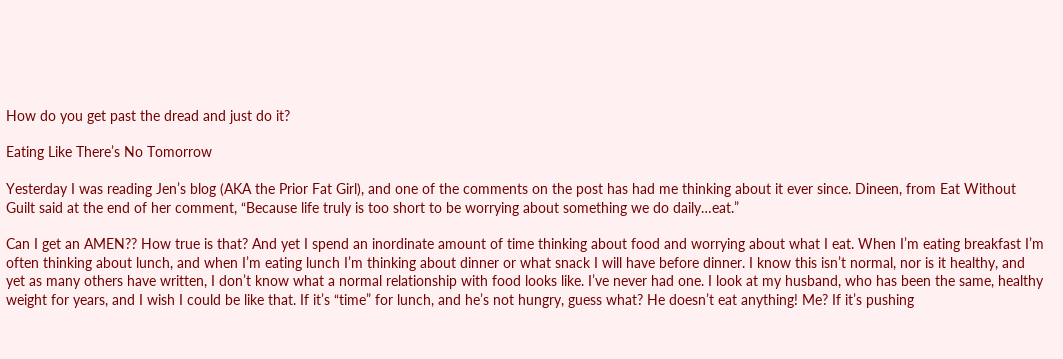How do you get past the dread and just do it?

Eating Like There’s No Tomorrow

Yesterday I was reading Jen’s blog (AKA the Prior Fat Girl), and one of the comments on the post has had me thinking about it ever since. Dineen, from Eat Without Guilt said at the end of her comment, “Because life truly is too short to be worrying about something we do daily…eat.”

Can I get an AMEN?? How true is that? And yet I spend an inordinate amount of time thinking about food and worrying about what I eat. When I’m eating breakfast I’m often thinking about lunch, and when I’m eating lunch I’m thinking about dinner or what snack I will have before dinner. I know this isn’t normal, nor is it healthy, and yet as many others have written, I don’t know what a normal relationship with food looks like. I’ve never had one. I look at my husband, who has been the same, healthy weight for years, and I wish I could be like that. If it’s “time” for lunch, and he’s not hungry, guess what? He doesn’t eat anything! Me? If it’s pushing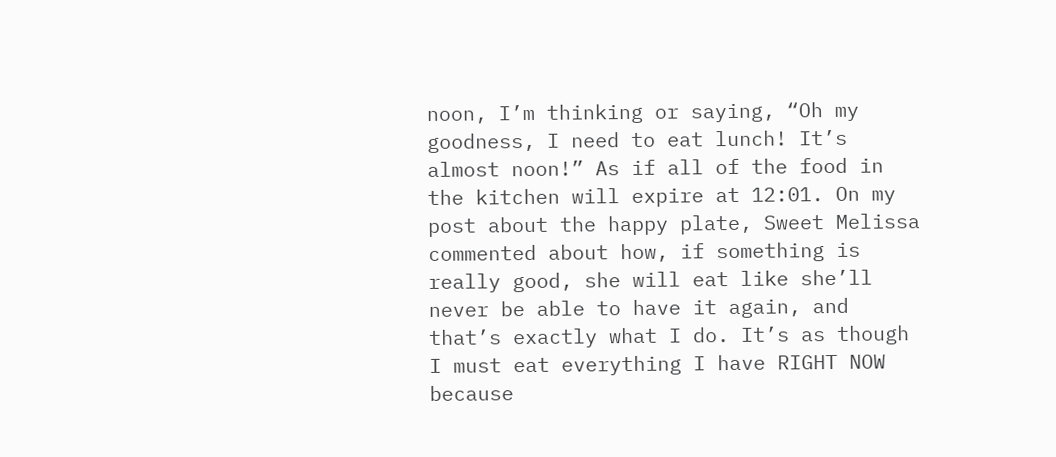noon, I’m thinking or saying, “Oh my goodness, I need to eat lunch! It’s almost noon!” As if all of the food in the kitchen will expire at 12:01. On my post about the happy plate, Sweet Melissa commented about how, if something is really good, she will eat like she’ll never be able to have it again, and that’s exactly what I do. It’s as though I must eat everything I have RIGHT NOW because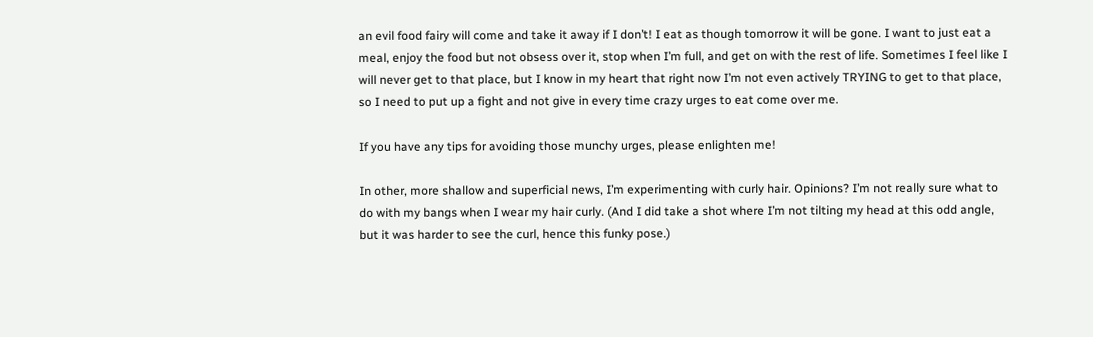an evil food fairy will come and take it away if I don’t! I eat as though tomorrow it will be gone. I want to just eat a meal, enjoy the food but not obsess over it, stop when I’m full, and get on with the rest of life. Sometimes I feel like I will never get to that place, but I know in my heart that right now I’m not even actively TRYING to get to that place, so I need to put up a fight and not give in every time crazy urges to eat come over me.

If you have any tips for avoiding those munchy urges, please enlighten me!

In other, more shallow and superficial news, I’m experimenting with curly hair. Opinions? I’m not really sure what to do with my bangs when I wear my hair curly. (And I did take a shot where I’m not tilting my head at this odd angle, but it was harder to see the curl, hence this funky pose.)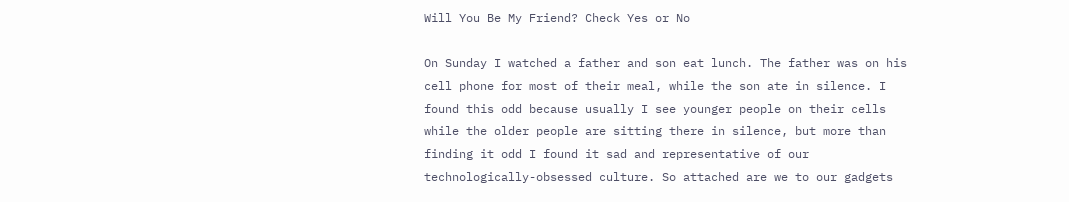Will You Be My Friend? Check Yes or No

On Sunday I watched a father and son eat lunch. The father was on his cell phone for most of their meal, while the son ate in silence. I found this odd because usually I see younger people on their cells while the older people are sitting there in silence, but more than finding it odd I found it sad and representative of our technologically-obsessed culture. So attached are we to our gadgets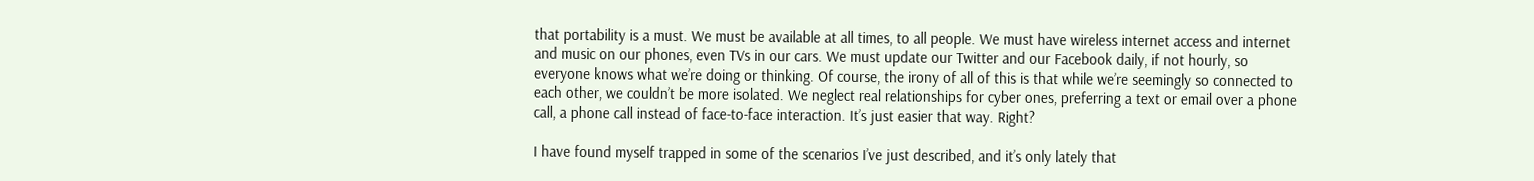that portability is a must. We must be available at all times, to all people. We must have wireless internet access and internet and music on our phones, even TVs in our cars. We must update our Twitter and our Facebook daily, if not hourly, so everyone knows what we’re doing or thinking. Of course, the irony of all of this is that while we’re seemingly so connected to each other, we couldn’t be more isolated. We neglect real relationships for cyber ones, preferring a text or email over a phone call, a phone call instead of face-to-face interaction. It’s just easier that way. Right?

I have found myself trapped in some of the scenarios I’ve just described, and it’s only lately that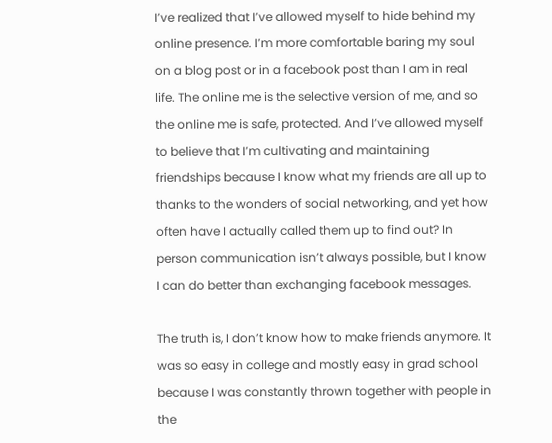I’ve realized that I’ve allowed myself to hide behind my online presence. I’m more comfortable baring my soul on a blog post or in a facebook post than I am in real life. The online me is the selective version of me, and so the online me is safe, protected. And I’ve allowed myself to believe that I’m cultivating and maintaining friendships because I know what my friends are all up to thanks to the wonders of social networking, and yet how often have I actually called them up to find out? In person communication isn’t always possible, but I know I can do better than exchanging facebook messages.

The truth is, I don’t know how to make friends anymore. It was so easy in college and mostly easy in grad school because I was constantly thrown together with people in the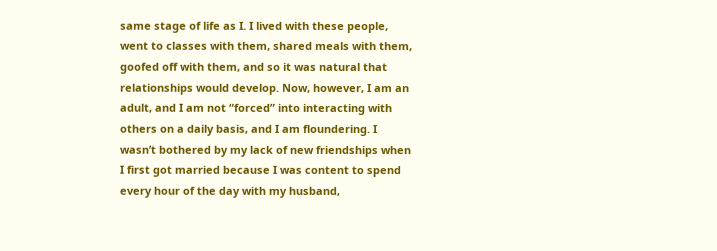same stage of life as I. I lived with these people, went to classes with them, shared meals with them, goofed off with them, and so it was natural that relationships would develop. Now, however, I am an adult, and I am not “forced” into interacting with others on a daily basis, and I am floundering. I wasn’t bothered by my lack of new friendships when I first got married because I was content to spend every hour of the day with my husband,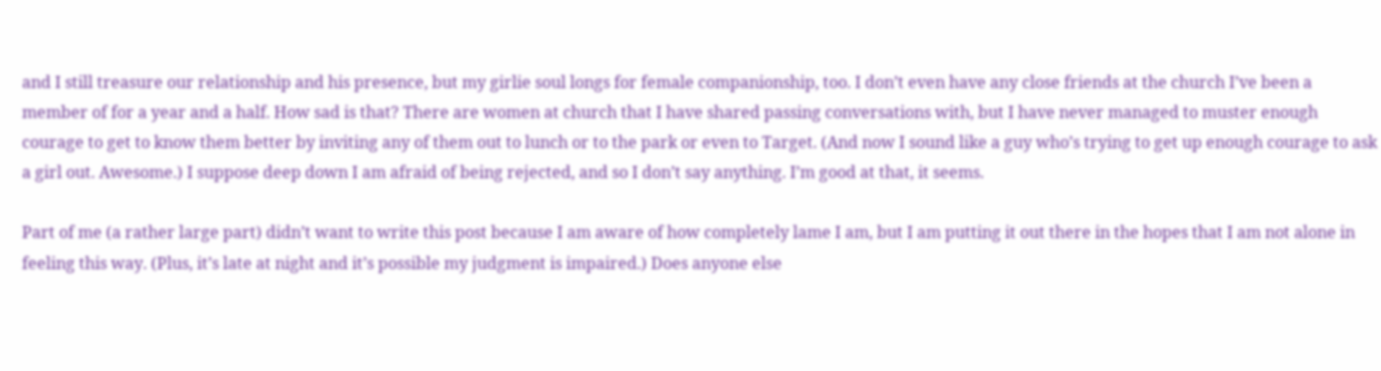and I still treasure our relationship and his presence, but my girlie soul longs for female companionship, too. I don’t even have any close friends at the church I’ve been a member of for a year and a half. How sad is that? There are women at church that I have shared passing conversations with, but I have never managed to muster enough courage to get to know them better by inviting any of them out to lunch or to the park or even to Target. (And now I sound like a guy who’s trying to get up enough courage to ask a girl out. Awesome.) I suppose deep down I am afraid of being rejected, and so I don’t say anything. I’m good at that, it seems.

Part of me (a rather large part) didn’t want to write this post because I am aware of how completely lame I am, but I am putting it out there in the hopes that I am not alone in feeling this way. (Plus, it’s late at night and it’s possible my judgment is impaired.) Does anyone else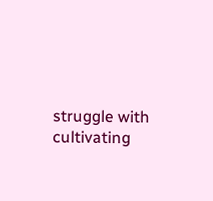struggle with cultivating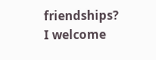friendships? I welcome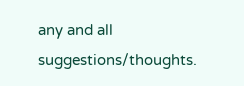any and all suggestions/thoughts.